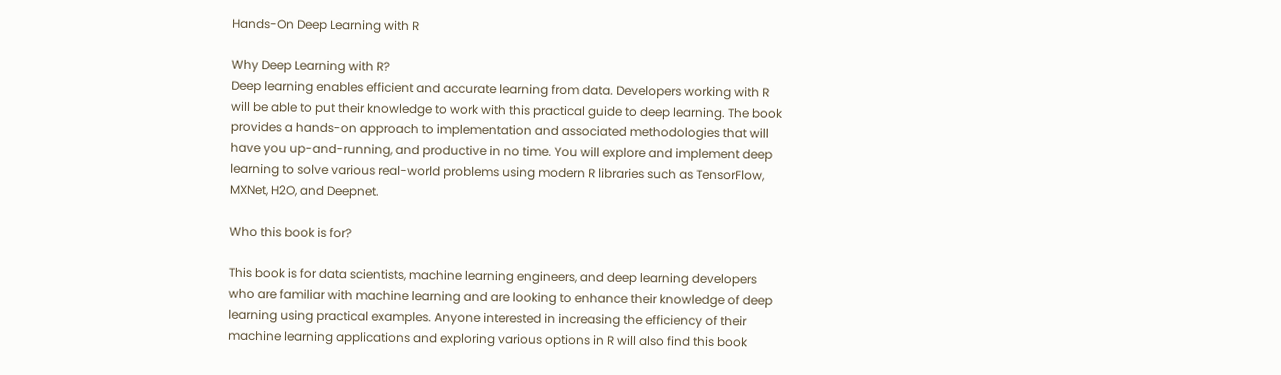Hands-On Deep Learning with R

Why Deep Learning with R?
Deep learning enables efficient and accurate learning from data. Developers working with R will be able to put their knowledge to work with this practical guide to deep learning. The book provides a hands-on approach to implementation and associated methodologies that will have you up-and-running, and productive in no time. You will explore and implement deep learning to solve various real-world problems using modern R libraries such as TensorFlow, MXNet, H2O, and Deepnet.

Who this book is for?

This book is for data scientists, machine learning engineers, and deep learning developers who are familiar with machine learning and are looking to enhance their knowledge of deep learning using practical examples. Anyone interested in increasing the efficiency of their machine learning applications and exploring various options in R will also find this book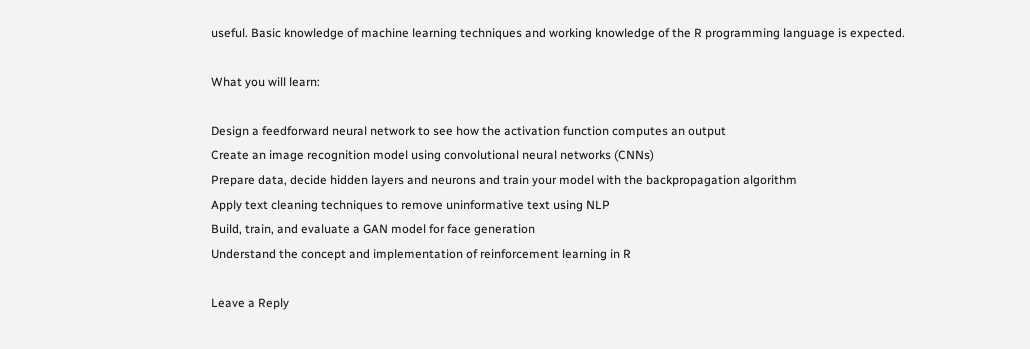useful. Basic knowledge of machine learning techniques and working knowledge of the R programming language is expected.

What you will learn:

Design a feedforward neural network to see how the activation function computes an output
Create an image recognition model using convolutional neural networks (CNNs)
Prepare data, decide hidden layers and neurons and train your model with the backpropagation algorithm
Apply text cleaning techniques to remove uninformative text using NLP
Build, train, and evaluate a GAN model for face generation
Understand the concept and implementation of reinforcement learning in R

Leave a Reply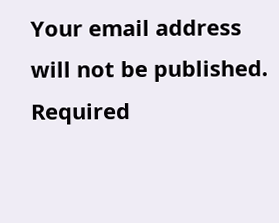Your email address will not be published. Required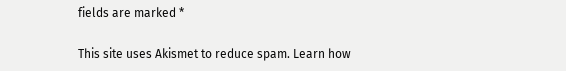fields are marked *

This site uses Akismet to reduce spam. Learn how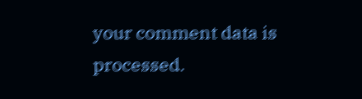your comment data is processed.